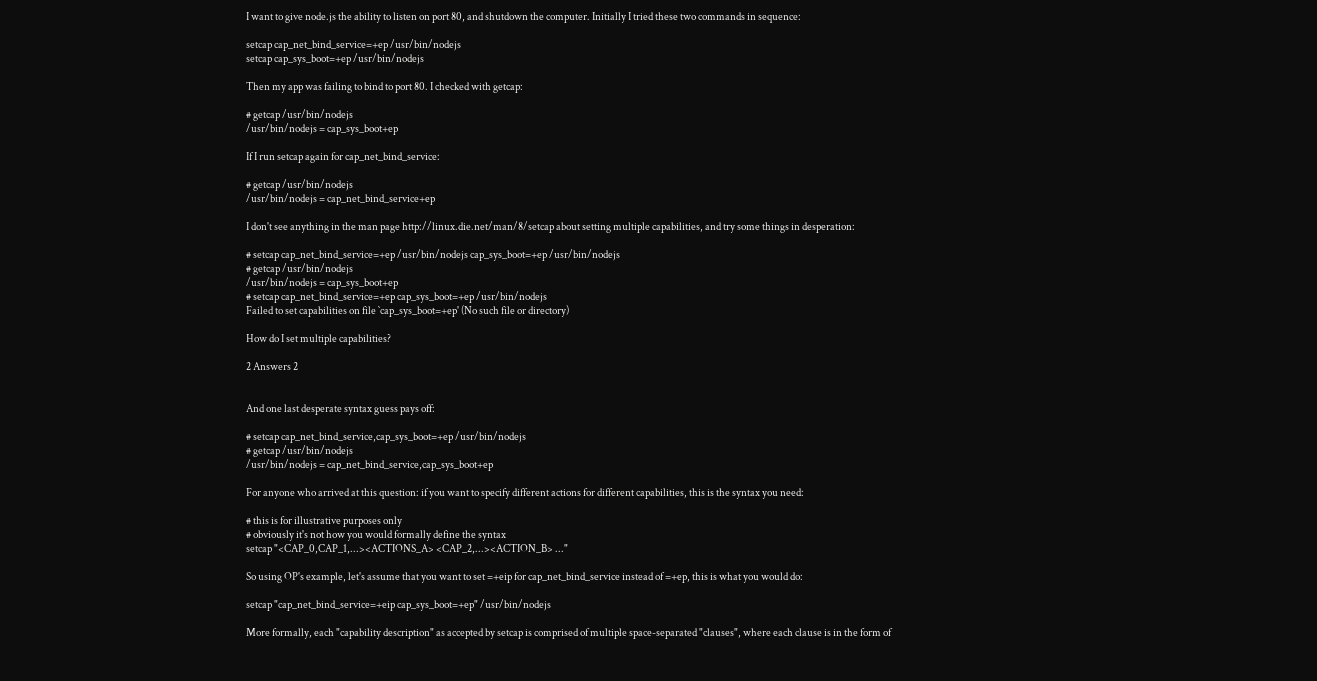I want to give node.js the ability to listen on port 80, and shutdown the computer. Initially I tried these two commands in sequence:

setcap cap_net_bind_service=+ep /usr/bin/nodejs
setcap cap_sys_boot=+ep /usr/bin/nodejs

Then my app was failing to bind to port 80. I checked with getcap:

# getcap /usr/bin/nodejs
/usr/bin/nodejs = cap_sys_boot+ep

If I run setcap again for cap_net_bind_service:

# getcap /usr/bin/nodejs
/usr/bin/nodejs = cap_net_bind_service+ep

I don't see anything in the man page http://linux.die.net/man/8/setcap about setting multiple capabilities, and try some things in desperation:

# setcap cap_net_bind_service=+ep /usr/bin/nodejs cap_sys_boot=+ep /usr/bin/nodejs
# getcap /usr/bin/nodejs
/usr/bin/nodejs = cap_sys_boot+ep
# setcap cap_net_bind_service=+ep cap_sys_boot=+ep /usr/bin/nodejs
Failed to set capabilities on file `cap_sys_boot=+ep' (No such file or directory)

How do I set multiple capabilities?

2 Answers 2


And one last desperate syntax guess pays off:

# setcap cap_net_bind_service,cap_sys_boot=+ep /usr/bin/nodejs
# getcap /usr/bin/nodejs
/usr/bin/nodejs = cap_net_bind_service,cap_sys_boot+ep

For anyone who arrived at this question: if you want to specify different actions for different capabilities, this is the syntax you need:

# this is for illustrative purposes only
# obviously it's not how you would formally define the syntax
setcap "<CAP_0,CAP_1,...><ACTIONS_A> <CAP_2,...><ACTION_B> ..."

So using OP's example, let's assume that you want to set =+eip for cap_net_bind_service instead of =+ep, this is what you would do:

setcap "cap_net_bind_service=+eip cap_sys_boot=+ep" /usr/bin/nodejs

More formally, each "capability description" as accepted by setcap is comprised of multiple space-separated "clauses", where each clause is in the form of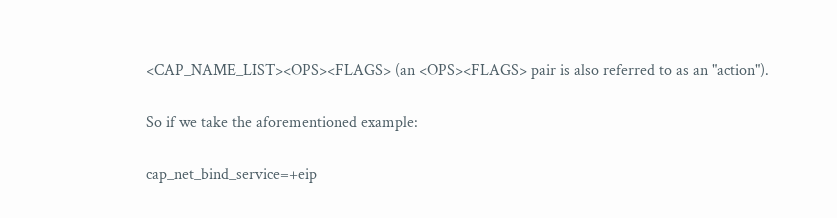<CAP_NAME_LIST><OPS><FLAGS> (an <OPS><FLAGS> pair is also referred to as an "action").

So if we take the aforementioned example:

cap_net_bind_service=+eip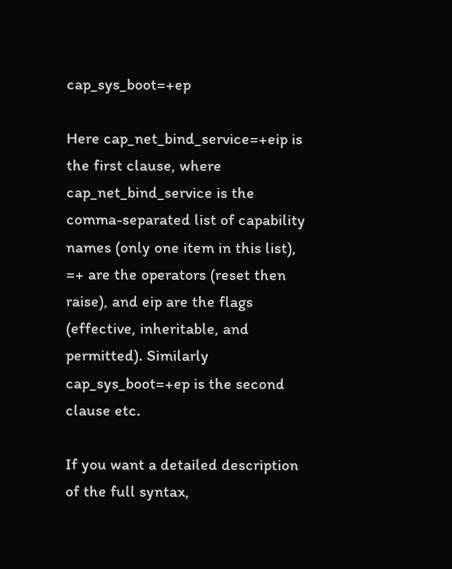cap_sys_boot=+ep

Here cap_net_bind_service=+eip is the first clause, where cap_net_bind_service is the comma-separated list of capability names (only one item in this list), =+ are the operators (reset then raise), and eip are the flags (effective, inheritable, and permitted). Similarly cap_sys_boot=+ep is the second clause etc.

If you want a detailed description of the full syntax,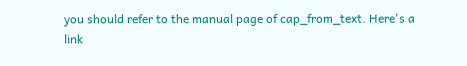you should refer to the manual page of cap_from_text. Here's a link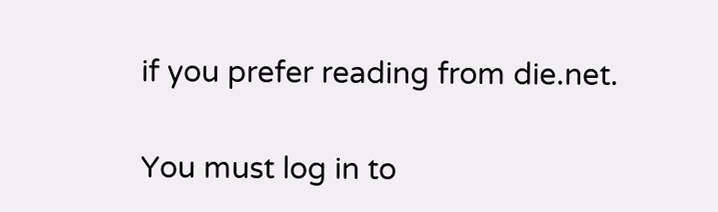if you prefer reading from die.net.

You must log in to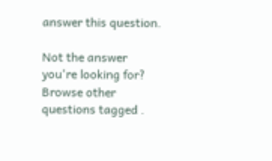answer this question.

Not the answer you're looking for? Browse other questions tagged .